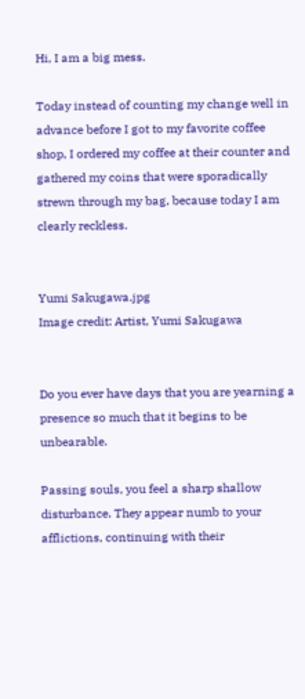Hi, I am a big mess.

Today instead of counting my change well in advance before I got to my favorite coffee shop, I ordered my coffee at their counter and gathered my coins that were sporadically strewn through my bag, because today I am clearly reckless.


Yumi Sakugawa.jpg
Image credit: Artist, Yumi Sakugawa


Do you ever have days that you are yearning a presence so much that it begins to be unbearable.

Passing souls, you feel a sharp shallow disturbance. They appear numb to your afflictions, continuing with their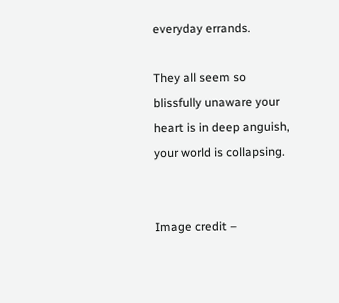everyday errands.

They all seem so blissfully unaware your heart is in deep anguish, your world is collapsing.


Image credit –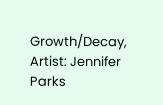Growth/Decay, Artist: Jennifer Parks